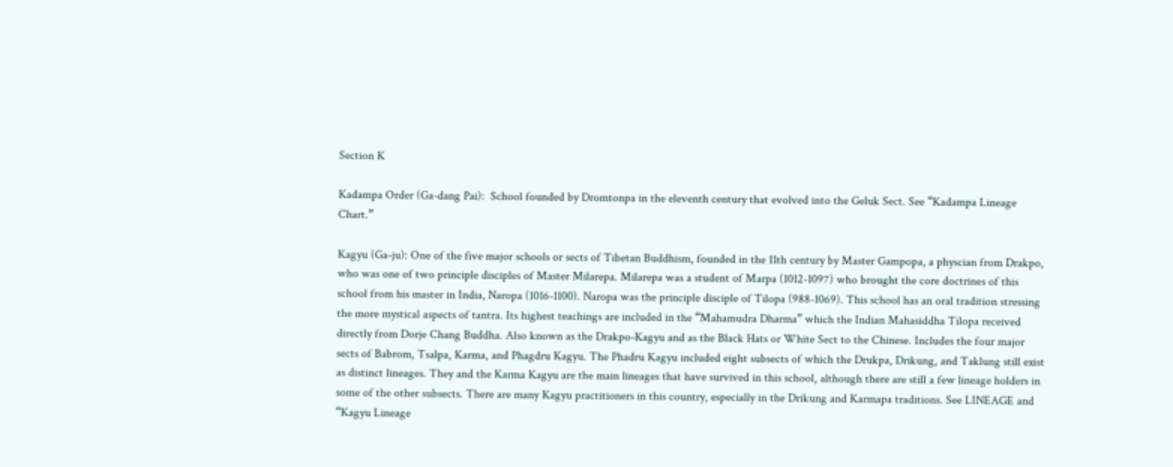Section K

Kadampa Order (Ga-dang Pai):  School founded by Dromtonpa in the eleventh century that evolved into the Geluk Sect. See “Kadampa Lineage Chart.”

Kagyu (Ga-ju): One of the five major schools or sects of Tibetan Buddhism, founded in the 11th century by Master Gampopa, a physcian from Drakpo, who was one of two principle disciples of Master Milarepa. Milarepa was a student of Marpa (1012-1097) who brought the core doctrines of this school from his master in India, Naropa (1016-1100). Naropa was the principle disciple of Tilopa (988-1069). This school has an oral tradition stressing the more mystical aspects of tantra. Its highest teachings are included in the “Mahamudra Dharma” which the Indian Mahasiddha Tilopa received directly from Dorje Chang Buddha. Also known as the Drakpo-Kagyu and as the Black Hats or White Sect to the Chinese. Includes the four major sects of Babrom, Tsalpa, Karma, and Phagdru Kagyu. The Phadru Kagyu included eight subsects of which the Drukpa, Drikung, and Taklung still exist as distinct lineages. They and the Karma Kagyu are the main lineages that have survived in this school, although there are still a few lineage holders in some of the other subsects. There are many Kagyu practitioners in this country, especially in the Drikung and Karmapa traditions. See LINEAGE and “Kagyu Lineage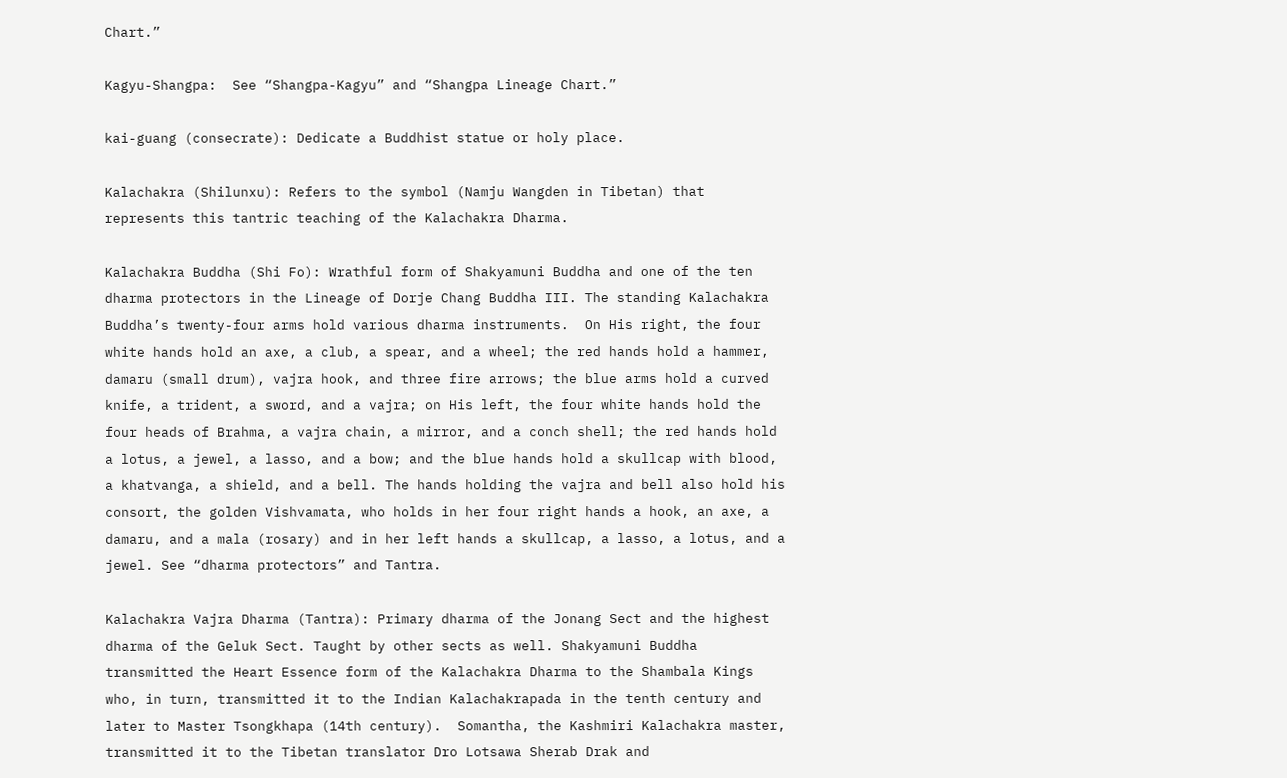Chart.”

Kagyu-Shangpa:  See “Shangpa-Kagyu” and “Shangpa Lineage Chart.”

kai-guang (consecrate): Dedicate a Buddhist statue or holy place.

Kalachakra (Shilunxu): Refers to the symbol (Namju Wangden in Tibetan) that represents this tantric teaching of the Kalachakra Dharma.

Kalachakra Buddha (Shi Fo): Wrathful form of Shakyamuni Buddha and one of the ten dharma protectors in the Lineage of Dorje Chang Buddha III. The standing Kalachakra Buddha’s twenty-four arms hold various dharma instruments.  On His right, the four white hands hold an axe, a club, a spear, and a wheel; the red hands hold a hammer, damaru (small drum), vajra hook, and three fire arrows; the blue arms hold a curved knife, a trident, a sword, and a vajra; on His left, the four white hands hold the four heads of Brahma, a vajra chain, a mirror, and a conch shell; the red hands hold a lotus, a jewel, a lasso, and a bow; and the blue hands hold a skullcap with blood, a khatvanga, a shield, and a bell. The hands holding the vajra and bell also hold his consort, the golden Vishvamata, who holds in her four right hands a hook, an axe, a damaru, and a mala (rosary) and in her left hands a skullcap, a lasso, a lotus, and a jewel. See “dharma protectors” and Tantra.

Kalachakra Vajra Dharma (Tantra): Primary dharma of the Jonang Sect and the highest dharma of the Geluk Sect. Taught by other sects as well. Shakyamuni Buddha transmitted the Heart Essence form of the Kalachakra Dharma to the Shambala Kings who, in turn, transmitted it to the Indian Kalachakrapada in the tenth century and later to Master Tsongkhapa (14th century).  Somantha, the Kashmiri Kalachakra master, transmitted it to the Tibetan translator Dro Lotsawa Sherab Drak and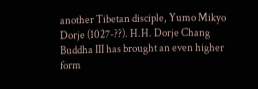another Tibetan disciple, Yumo Mikyo Dorje (1027-??). H.H. Dorje Chang Buddha III has brought an even higher form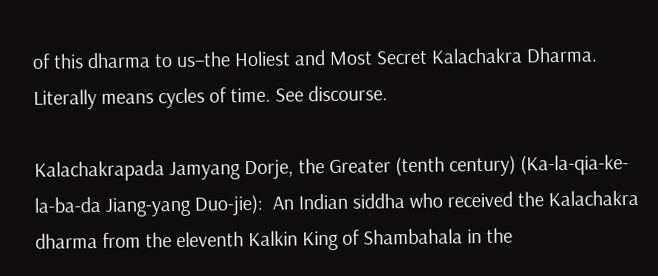of this dharma to us–the Holiest and Most Secret Kalachakra Dharma. Literally means cycles of time. See discourse.

Kalachakrapada Jamyang Dorje, the Greater (tenth century) (Ka-la-qia-ke-la-ba-da Jiang-yang Duo-jie):  An Indian siddha who received the Kalachakra dharma from the eleventh Kalkin King of Shambahala in the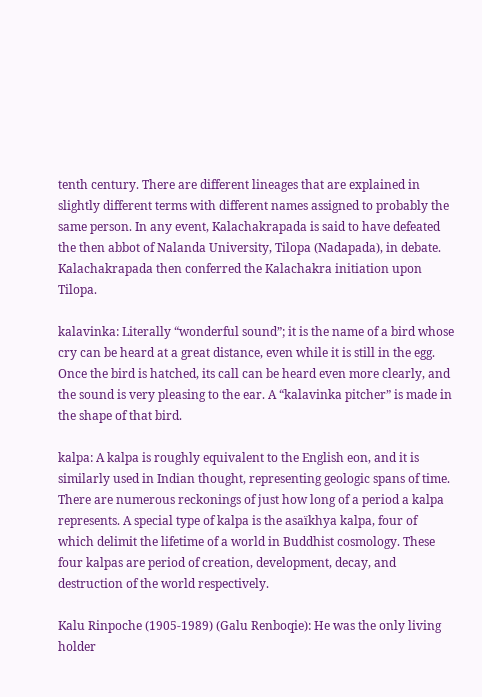tenth century. There are different lineages that are explained in slightly different terms with different names assigned to probably the same person. In any event, Kalachakrapada is said to have defeated the then abbot of Nalanda University, Tilopa (Nadapada), in debate. Kalachakrapada then conferred the Kalachakra initiation upon Tilopa.

kalavinka: Literally “wonderful sound”; it is the name of a bird whose cry can be heard at a great distance, even while it is still in the egg. Once the bird is hatched, its call can be heard even more clearly, and the sound is very pleasing to the ear. A “kalavinka pitcher” is made in the shape of that bird.

kalpa: A kalpa is roughly equivalent to the English eon, and it is similarly used in Indian thought, representing geologic spans of time. There are numerous reckonings of just how long of a period a kalpa represents. A special type of kalpa is the asaïkhya kalpa, four of which delimit the lifetime of a world in Buddhist cosmology. These four kalpas are period of creation, development, decay, and destruction of the world respectively.

Kalu Rinpoche (1905-1989) (Galu Renboqie): He was the only living holder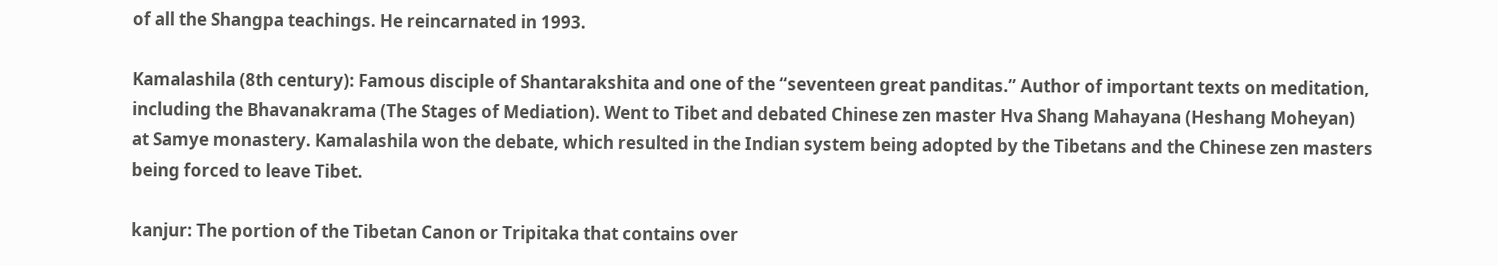of all the Shangpa teachings. He reincarnated in 1993.

Kamalashila (8th century): Famous disciple of Shantarakshita and one of the “seventeen great panditas.” Author of important texts on meditation, including the Bhavanakrama (The Stages of Mediation). Went to Tibet and debated Chinese zen master Hva Shang Mahayana (Heshang Moheyan) at Samye monastery. Kamalashila won the debate, which resulted in the Indian system being adopted by the Tibetans and the Chinese zen masters being forced to leave Tibet.

kanjur: The portion of the Tibetan Canon or Tripitaka that contains over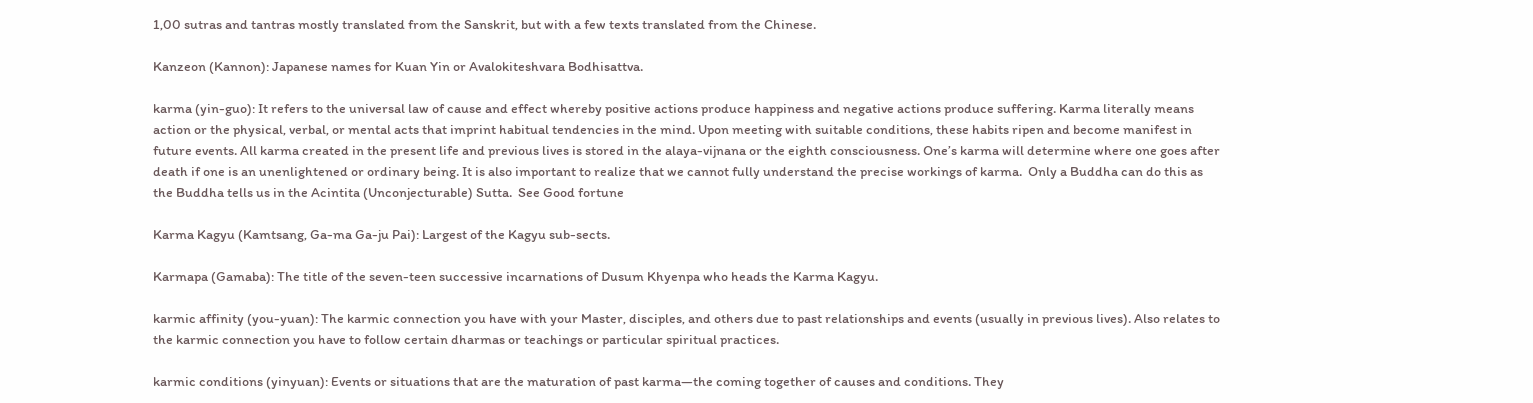1,00 sutras and tantras mostly translated from the Sanskrit, but with a few texts translated from the Chinese.

Kanzeon (Kannon): Japanese names for Kuan Yin or Avalokiteshvara Bodhisattva.

karma (yin-guo): It refers to the universal law of cause and effect whereby positive actions produce happiness and negative actions produce suffering. Karma literally means action or the physical, verbal, or mental acts that imprint habitual tendencies in the mind. Upon meeting with suitable conditions, these habits ripen and become manifest in future events. All karma created in the present life and previous lives is stored in the alaya-vijnana or the eighth consciousness. One’s karma will determine where one goes after death if one is an unenlightened or ordinary being. It is also important to realize that we cannot fully understand the precise workings of karma.  Only a Buddha can do this as the Buddha tells us in the Acintita (Unconjecturable) Sutta.  See Good fortune

Karma Kagyu (Kamtsang, Ga-ma Ga-ju Pai): Largest of the Kagyu sub-sects.

Karmapa (Gamaba): The title of the seven-teen successive incarnations of Dusum Khyenpa who heads the Karma Kagyu.

karmic affinity (you-yuan): The karmic connection you have with your Master, disciples, and others due to past relationships and events (usually in previous lives). Also relates to the karmic connection you have to follow certain dharmas or teachings or particular spiritual practices.

karmic conditions (yinyuan): Events or situations that are the maturation of past karma—the coming together of causes and conditions. They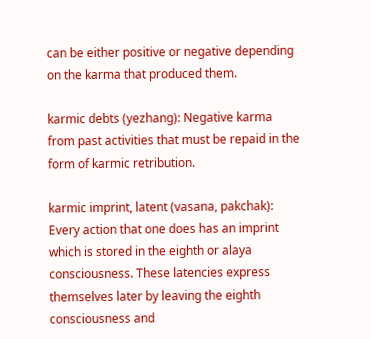can be either positive or negative depending on the karma that produced them.

karmic debts (yezhang): Negative karma from past activities that must be repaid in the form of karmic retribution.

karmic imprint, latent (vasana, pakchak): Every action that one does has an imprint which is stored in the eighth or alaya consciousness. These latencies express themselves later by leaving the eighth consciousness and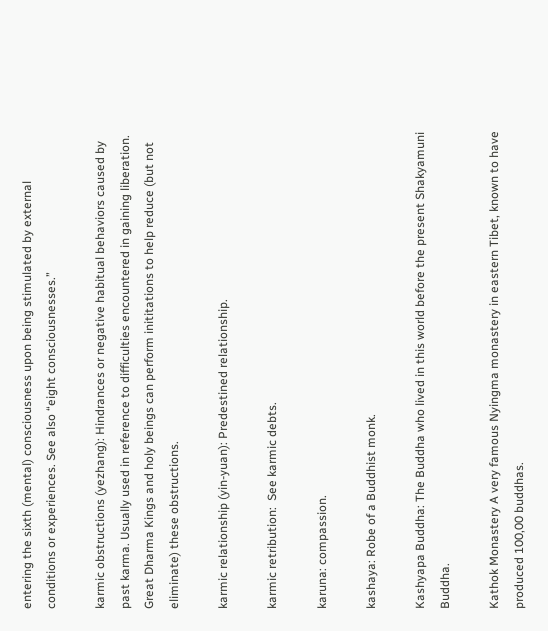entering the sixth (mental) consciousness upon being stimulated by external conditions or experiences. See also “eight consciousnesses.”

karmic obstructions (yezhang): Hindrances or negative habitual behaviors caused by past karma. Usually used in reference to difficulties encountered in gaining liberation. Great Dharma Kings and holy beings can perform inititations to help reduce (but not eliminate) these obstructions.

karmic relationship (yin-yuan): Predestined relationship.

karmic retribution:  See karmic debts.

karuna: compassion.

kashaya: Robe of a Buddhist monk.

Kashyapa Buddha: The Buddha who lived in this world before the present Shakyamuni Buddha.

Kathok Monastery A very famous Nyingma monastery in eastern Tibet, known to have produced 100,00 buddhas.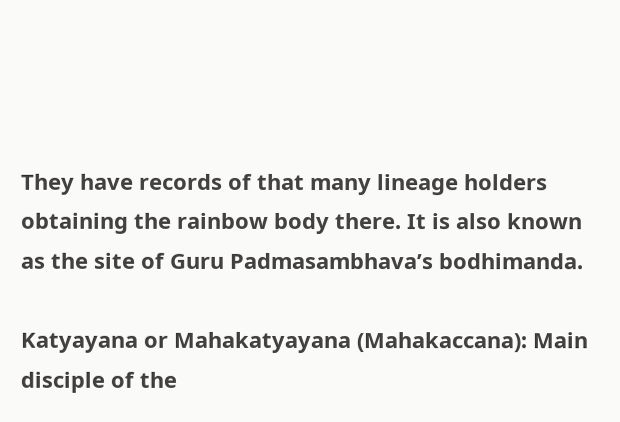They have records of that many lineage holders obtaining the rainbow body there. It is also known as the site of Guru Padmasambhava’s bodhimanda.

Katyayana or Mahakatyayana (Mahakaccana): Main disciple of the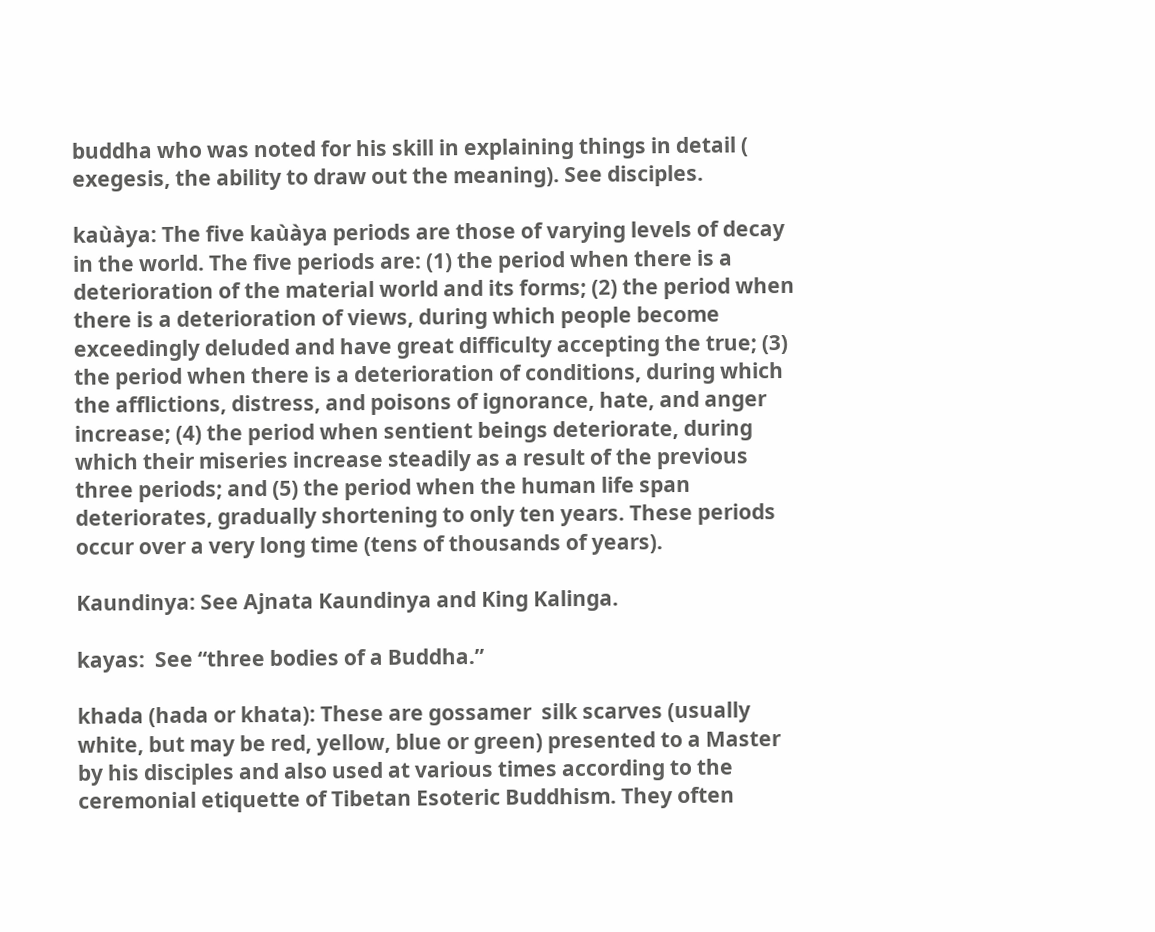buddha who was noted for his skill in explaining things in detail ( exegesis, the ability to draw out the meaning). See disciples.

kaùàya: The five kaùàya periods are those of varying levels of decay in the world. The five periods are: (1) the period when there is a deterioration of the material world and its forms; (2) the period when there is a deterioration of views, during which people become exceedingly deluded and have great difficulty accepting the true; (3) the period when there is a deterioration of conditions, during which the afflictions, distress, and poisons of ignorance, hate, and anger increase; (4) the period when sentient beings deteriorate, during which their miseries increase steadily as a result of the previous three periods; and (5) the period when the human life span deteriorates, gradually shortening to only ten years. These periods occur over a very long time (tens of thousands of years).

Kaundinya: See Ajnata Kaundinya and King Kalinga.

kayas:  See “three bodies of a Buddha.”

khada (hada or khata): These are gossamer  silk scarves (usually white, but may be red, yellow, blue or green) presented to a Master by his disciples and also used at various times according to the ceremonial etiquette of Tibetan Esoteric Buddhism. They often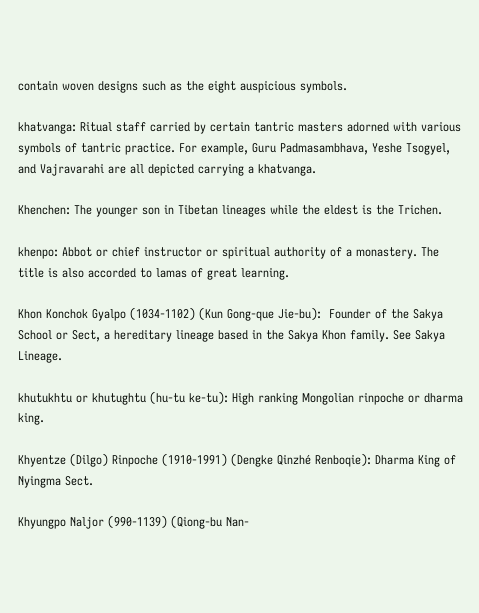contain woven designs such as the eight auspicious symbols.

khatvanga: Ritual staff carried by certain tantric masters adorned with various symbols of tantric practice. For example, Guru Padmasambhava, Yeshe Tsogyel, and Vajravarahi are all depicted carrying a khatvanga.

Khenchen: The younger son in Tibetan lineages while the eldest is the Trichen.

khenpo: Abbot or chief instructor or spiritual authority of a monastery. The title is also accorded to lamas of great learning.

Khon Konchok Gyalpo (1034-1102) (Kun Gong-que Jie-bu):  Founder of the Sakya School or Sect, a hereditary lineage based in the Sakya Khon family. See Sakya Lineage.

khutukhtu or khutughtu (hu-tu ke-tu): High ranking Mongolian rinpoche or dharma king.

Khyentze (Dilgo) Rinpoche (1910-1991) (Dengke Qinzhé Renboqie): Dharma King of Nyingma Sect.

Khyungpo Naljor (990-1139) (Qiong-bu Nan-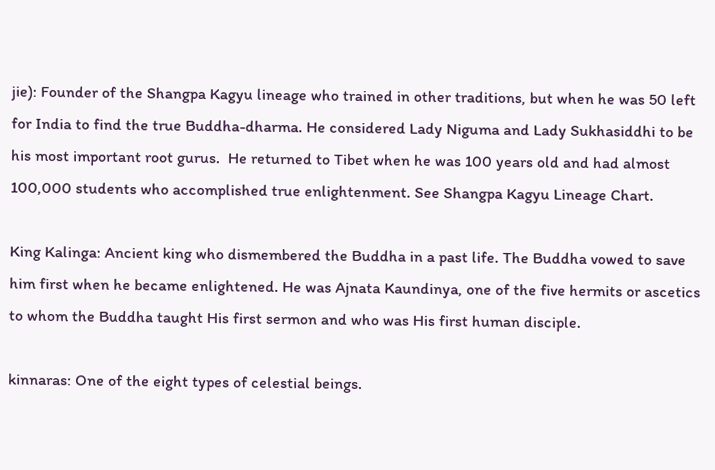jie): Founder of the Shangpa Kagyu lineage who trained in other traditions, but when he was 50 left for India to find the true Buddha-dharma. He considered Lady Niguma and Lady Sukhasiddhi to be his most important root gurus.  He returned to Tibet when he was 100 years old and had almost 100,000 students who accomplished true enlightenment. See Shangpa Kagyu Lineage Chart.

King Kalinga: Ancient king who dismembered the Buddha in a past life. The Buddha vowed to save him first when he became enlightened. He was Ajnata Kaundinya, one of the five hermits or ascetics to whom the Buddha taught His first sermon and who was His first human disciple.

kinnaras: One of the eight types of celestial beings.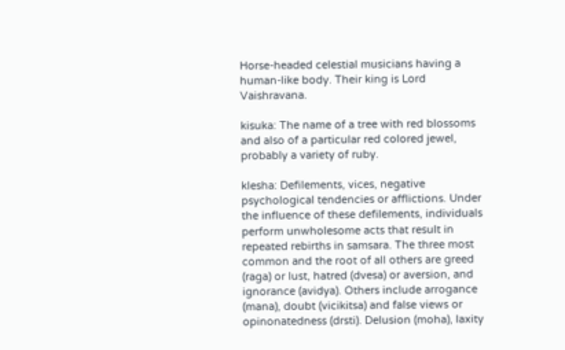Horse-headed celestial musicians having a human-like body. Their king is Lord Vaishravana.

kisuka: The name of a tree with red blossoms and also of a particular red colored jewel, probably a variety of ruby.

klesha: Defilements, vices, negative psychological tendencies or afflictions. Under the influence of these defilements, individuals perform unwholesome acts that result in repeated rebirths in samsara. The three most common and the root of all others are greed (raga) or lust, hatred (dvesa) or aversion, and ignorance (avidya). Others include arrogance (mana), doubt (vicikitsa) and false views or opinonatedness (drsti). Delusion (moha), laxity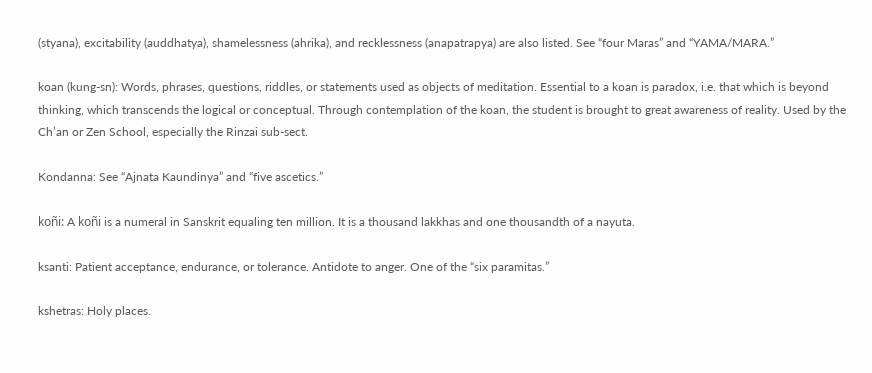(styana), excitability (auddhatya), shamelessness (ahrika), and recklessness (anapatrapya) are also listed. See “four Maras” and “YAMA/MARA.”

koan (kung-sn): Words, phrases, questions, riddles, or statements used as objects of meditation. Essential to a koan is paradox, i.e. that which is beyond thinking, which transcends the logical or conceptual. Through contemplation of the koan, the student is brought to great awareness of reality. Used by the Ch’an or Zen School, especially the Rinzai sub-sect.

Kondanna: See “Ajnata Kaundinya” and “five ascetics.”

koñi: A koñi is a numeral in Sanskrit equaling ten million. It is a thousand lakkhas and one thousandth of a nayuta.

ksanti: Patient acceptance, endurance, or tolerance. Antidote to anger. One of the “six paramitas.”

kshetras: Holy places.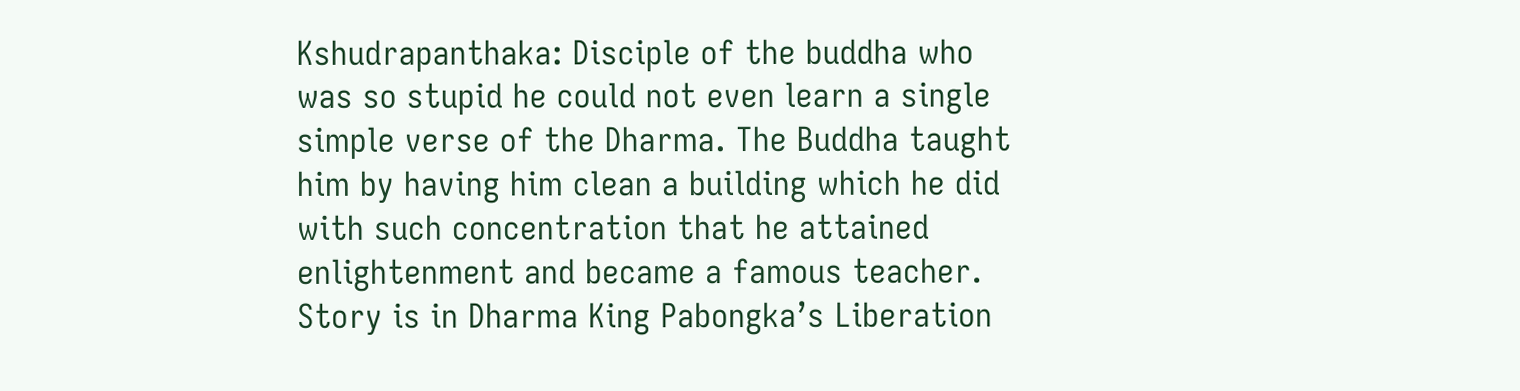Kshudrapanthaka: Disciple of the buddha who was so stupid he could not even learn a single simple verse of the Dharma. The Buddha taught him by having him clean a building which he did with such concentration that he attained enlightenment and became a famous teacher. Story is in Dharma King Pabongka’s Liberation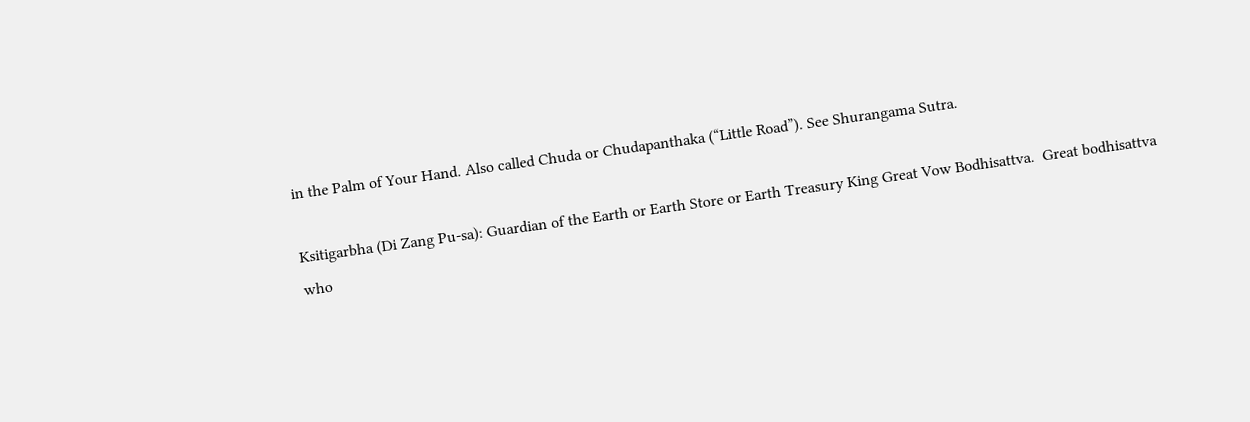in the Palm of Your Hand. Also called Chuda or Chudapanthaka (“Little Road”). See Shurangama Sutra.

Ksitigarbha (Di Zang Pu-sa): Guardian of the Earth or Earth Store or Earth Treasury King Great Vow Bodhisattva.  Great bodhisattva who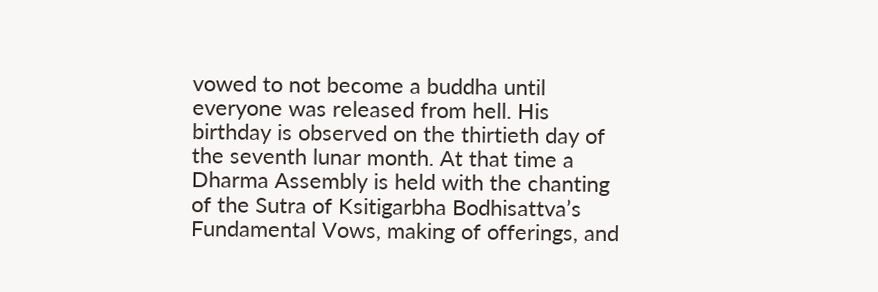vowed to not become a buddha until everyone was released from hell. His birthday is observed on the thirtieth day of the seventh lunar month. At that time a Dharma Assembly is held with the chanting of the Sutra of Ksitigarbha Bodhisattva’s Fundamental Vows, making of offerings, and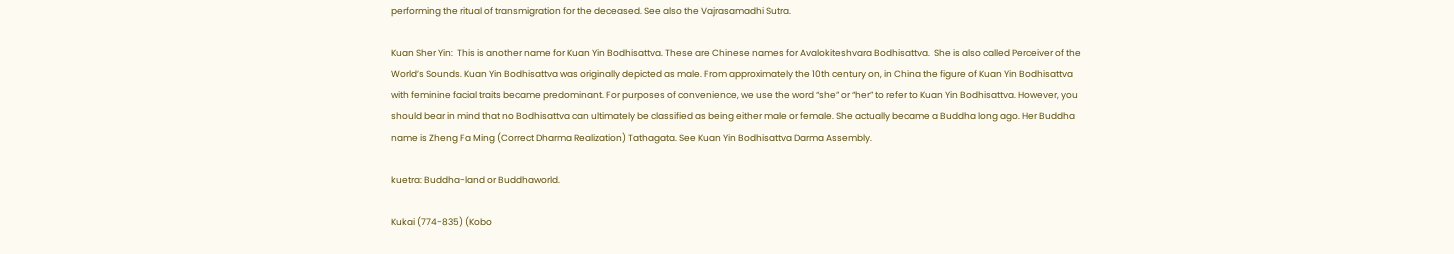performing the ritual of transmigration for the deceased. See also the Vajrasamadhi Sutra.

Kuan Sher Yin:  This is another name for Kuan Yin Bodhisattva. These are Chinese names for Avalokiteshvara Bodhisattva.  She is also called Perceiver of the World’s Sounds. Kuan Yin Bodhisattva was originally depicted as male. From approximately the 10th century on, in China the figure of Kuan Yin Bodhisattva with feminine facial traits became predominant. For purposes of convenience, we use the word “she” or “her” to refer to Kuan Yin Bodhisattva. However, you should bear in mind that no Bodhisattva can ultimately be classified as being either male or female. She actually became a Buddha long ago. Her Buddha name is Zheng Fa Ming (Correct Dharma Realization) Tathagata. See Kuan Yin Bodhisattva Darma Assembly.

kuetra: Buddha-land or Buddhaworld.

Kukai (774-835) (Kobo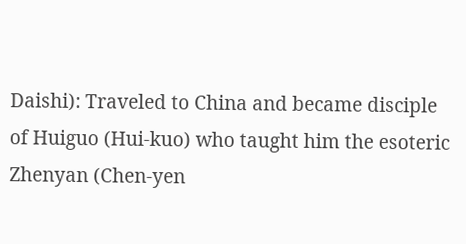Daishi): Traveled to China and became disciple of Huiguo (Hui-kuo) who taught him the esoteric Zhenyan (Chen-yen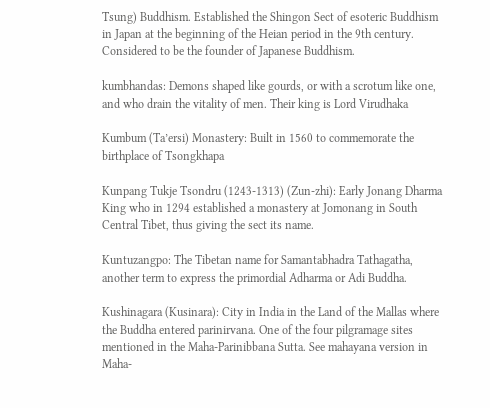Tsung) Buddhism. Established the Shingon Sect of esoteric Buddhism in Japan at the beginning of the Heian period in the 9th century. Considered to be the founder of Japanese Buddhism.

kumbhandas: Demons shaped like gourds, or with a scrotum like one, and who drain the vitality of men. Their king is Lord Virudhaka

Kumbum (Ta’ersi) Monastery: Built in 1560 to commemorate the birthplace of Tsongkhapa

Kunpang Tukje Tsondru (1243-1313) (Zun-zhi): Early Jonang Dharma King who in 1294 established a monastery at Jomonang in South Central Tibet, thus giving the sect its name.

Kuntuzangpo: The Tibetan name for Samantabhadra Tathagatha, another term to express the primordial Adharma or Adi Buddha.

Kushinagara (Kusinara): City in India in the Land of the Mallas where the Buddha entered parinirvana. One of the four pilgramage sites mentioned in the Maha-Parinibbana Sutta. See mahayana version in Maha-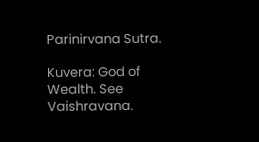Parinirvana Sutra.

Kuvera: God of Wealth. See Vaishravana.